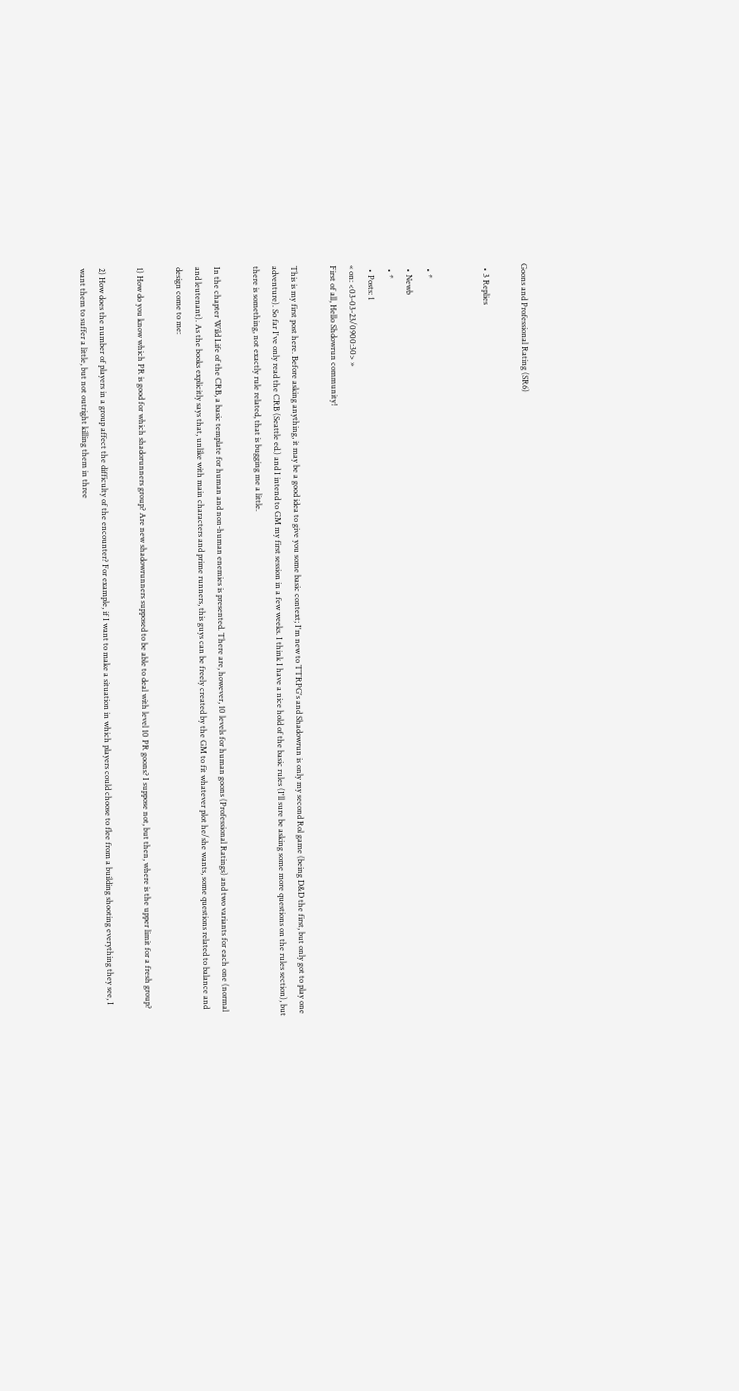Goons and Professional Rating (SR6)

  • 3 Replies


  • *
  • Newb
  • *
  • Posts: 1
« on: <03-03-23/0900:30> »
First of all, Hello Shdowrun community!

This is my first post here. Before asking anything, it may be a good idea to give you some basic context; I'm new to TTRPG's and Shadowrun is only my second Rol game (being D&D the first, but only got to play one adventure). So far I've only read the CRB (Seattle ed.) and I intend to GM my first session in a few weeks. I think I have a nice hold of the basic rules (I'll sure be asking some more questions on the rules section), but there is something, not exactly rule related, that is bugging me a little.

In the chapter Wild Life of the CRB, a basic template for human and non-human enemies is presented. There are, however, 10 levels for human goons (Professional Ratings) and two variants for each one (normal and leutenant). As the books explicitly says that, unlike with main characters and prime runners, this guys can be freely created by the GM to fit whatever plot he/she wants, some questions related to balance and design come to me:

1) How do you know which PR is good for which shadorunners group? Are new shadowrunners supposed to be able to deal with level 10 PR goons? I suppose not, but then, where is the upper limit for a fresh group?

2) How does the number of players in a group affect the difficulty of the encounter? For example, if I want to make a situation in which players could choose to flee from a building shooting everything they see, I want them to suffer a little, but not outright killing them in three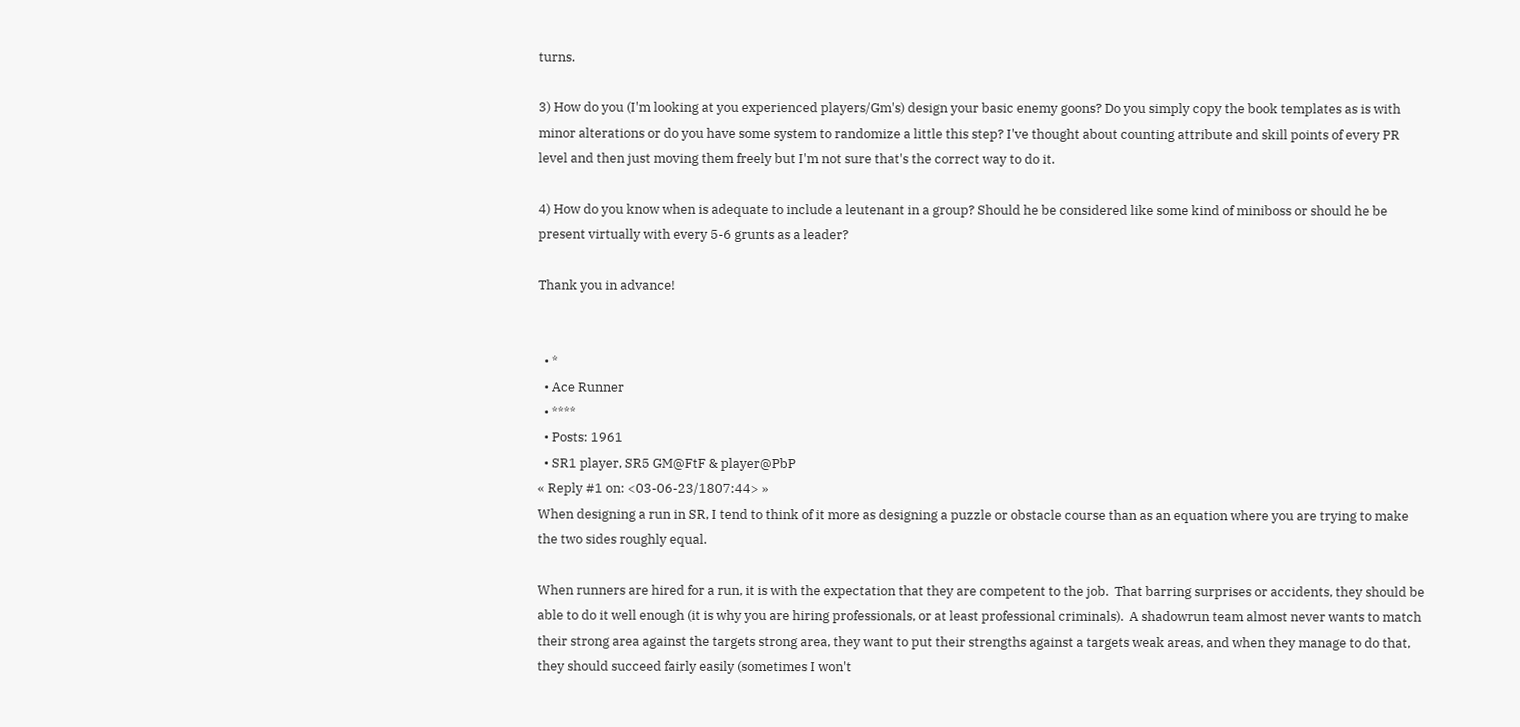turns.

3) How do you (I'm looking at you experienced players/Gm's) design your basic enemy goons? Do you simply copy the book templates as is with minor alterations or do you have some system to randomize a little this step? I've thought about counting attribute and skill points of every PR level and then just moving them freely but I'm not sure that's the correct way to do it.

4) How do you know when is adequate to include a leutenant in a group? Should he be considered like some kind of miniboss or should he be present virtually with every 5-6 grunts as a leader?

Thank you in advance!


  • *
  • Ace Runner
  • ****
  • Posts: 1961
  • SR1 player, SR5 GM@FtF & player@PbP
« Reply #1 on: <03-06-23/1807:44> »
When designing a run in SR, I tend to think of it more as designing a puzzle or obstacle course than as an equation where you are trying to make the two sides roughly equal.

When runners are hired for a run, it is with the expectation that they are competent to the job.  That barring surprises or accidents, they should be able to do it well enough (it is why you are hiring professionals, or at least professional criminals).  A shadowrun team almost never wants to match their strong area against the targets strong area, they want to put their strengths against a targets weak areas, and when they manage to do that, they should succeed fairly easily (sometimes I won't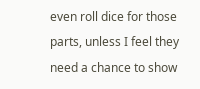even roll dice for those parts, unless I feel they need a chance to show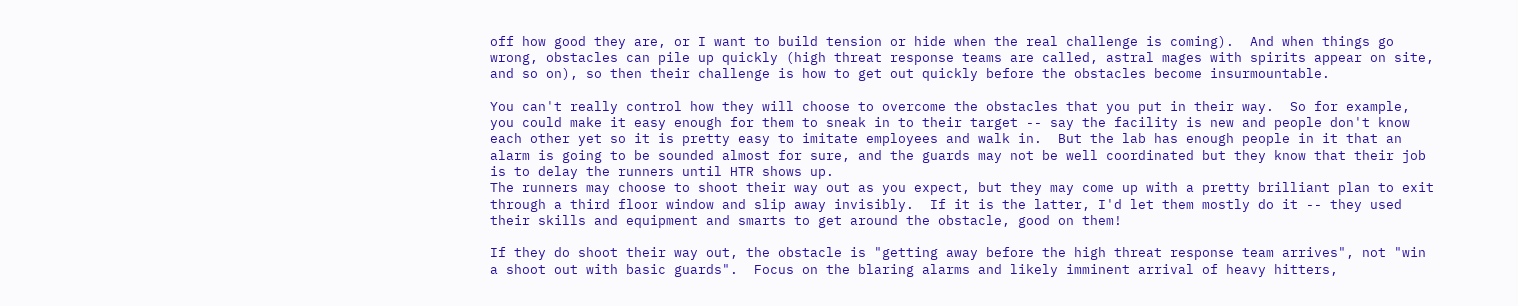off how good they are, or I want to build tension or hide when the real challenge is coming).  And when things go wrong, obstacles can pile up quickly (high threat response teams are called, astral mages with spirits appear on site, and so on), so then their challenge is how to get out quickly before the obstacles become insurmountable.

You can't really control how they will choose to overcome the obstacles that you put in their way.  So for example, you could make it easy enough for them to sneak in to their target -- say the facility is new and people don't know each other yet so it is pretty easy to imitate employees and walk in.  But the lab has enough people in it that an alarm is going to be sounded almost for sure, and the guards may not be well coordinated but they know that their job is to delay the runners until HTR shows up.
The runners may choose to shoot their way out as you expect, but they may come up with a pretty brilliant plan to exit through a third floor window and slip away invisibly.  If it is the latter, I'd let them mostly do it -- they used their skills and equipment and smarts to get around the obstacle, good on them!

If they do shoot their way out, the obstacle is "getting away before the high threat response team arrives", not "win a shoot out with basic guards".  Focus on the blaring alarms and likely imminent arrival of heavy hitters,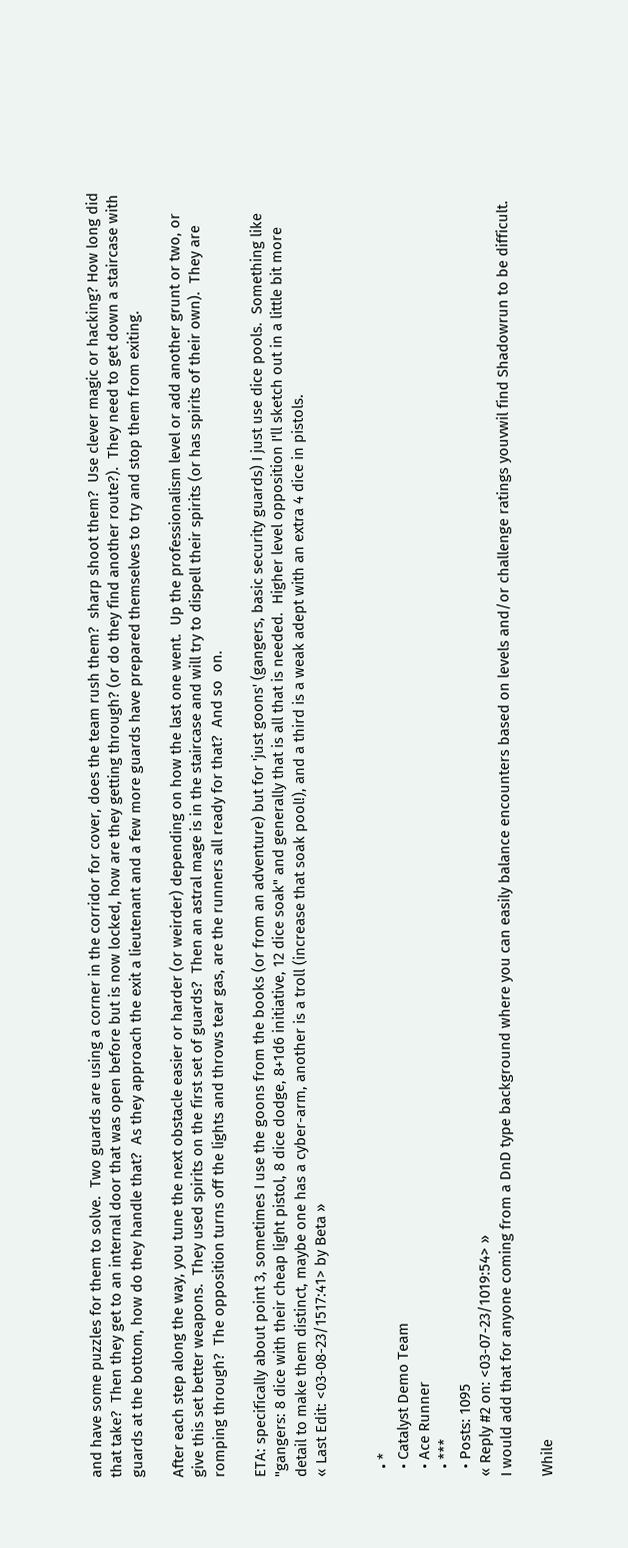and have some puzzles for them to solve.  Two guards are using a corner in the corridor for cover, does the team rush them?  sharp shoot them?  Use clever magic or hacking? How long did that take?  Then they get to an internal door that was open before but is now locked, how are they getting through? (or do they find another route?).  They need to get down a staircase with guards at the bottom, how do they handle that?  As they approach the exit a lieutenant and a few more guards have prepared themselves to try and stop them from exiting.

After each step along the way, you tune the next obstacle easier or harder (or weirder) depending on how the last one went.  Up the professionalism level or add another grunt or two, or give this set better weapons.  They used spirits on the first set of guards?  Then an astral mage is in the staircase and will try to dispell their spirits (or has spirits of their own).  They are romping through?  The opposition turns off the lights and throws tear gas, are the runners all ready for that?  And so  on.

ETA: specifically about point 3, sometimes I use the goons from the books (or from an adventure) but for 'just goons' (gangers, basic security guards) I just use dice pools.  Something like "gangers: 8 dice with their cheap light pistol, 8 dice dodge, 8+1d6 initiative, 12 dice soak" and generally that is all that is needed.  Higher level opposition I'll sketch out in a little bit more detail to make them distinct, maybe one has a cyber-arm, another is a troll (increase that soak pool!), and a third is a weak adept with an extra 4 dice in pistols.
« Last Edit: <03-08-23/1517:41> by Beta »


  • *
  • Catalyst Demo Team
  • Ace Runner
  • ***
  • Posts: 1095
« Reply #2 on: <03-07-23/1019:54> »
I would add that for anyone coming from a DnD type background where you can easily balance encounters based on levels and/or challenge ratings youvwil find Shadowrun to be difficult.

While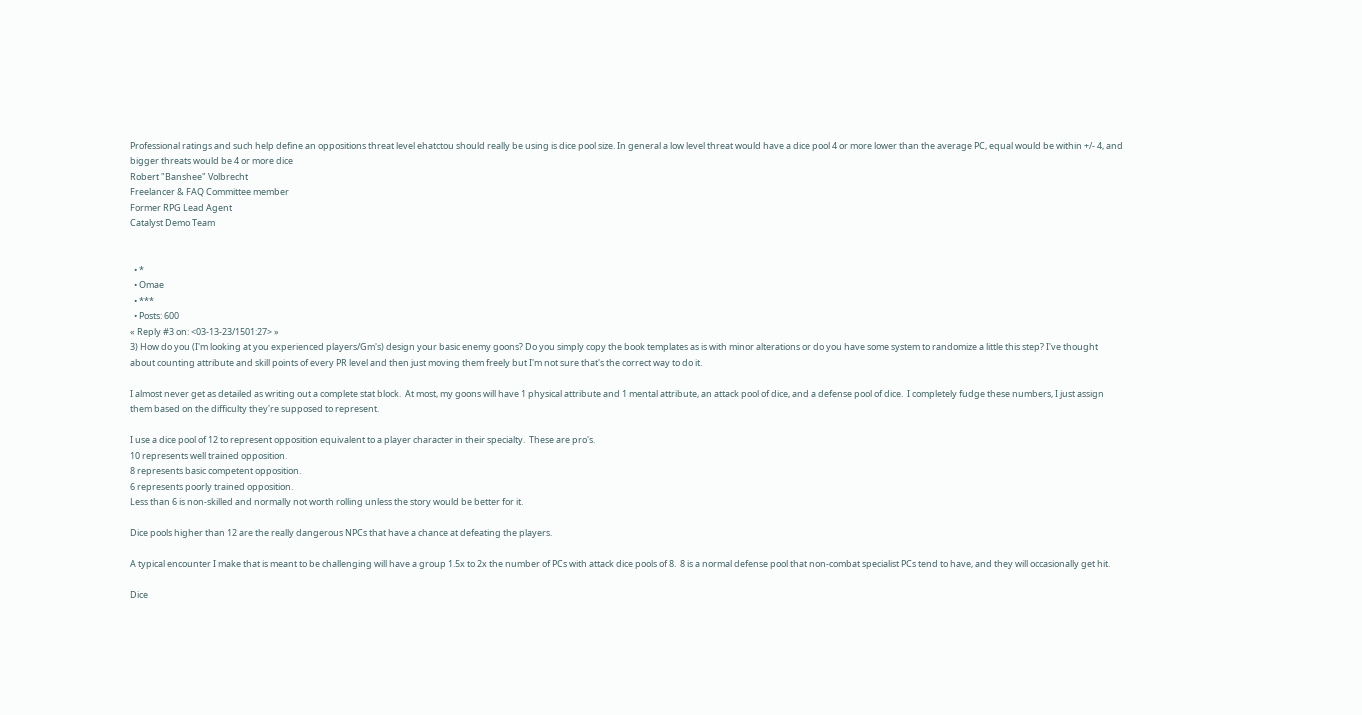Professional ratings and such help define an oppositions threat level ehatctou should really be using is dice pool size. In general a low level threat would have a dice pool 4 or more lower than the average PC, equal would be within +/- 4, and bigger threats would be 4 or more dice
Robert "Banshee" Volbrecht
Freelancer & FAQ Committee member
Former RPG Lead Agent
Catalyst Demo Team


  • *
  • Omae
  • ***
  • Posts: 600
« Reply #3 on: <03-13-23/1501:27> »
3) How do you (I'm looking at you experienced players/Gm's) design your basic enemy goons? Do you simply copy the book templates as is with minor alterations or do you have some system to randomize a little this step? I've thought about counting attribute and skill points of every PR level and then just moving them freely but I'm not sure that's the correct way to do it.

I almost never get as detailed as writing out a complete stat block.  At most, my goons will have 1 physical attribute and 1 mental attribute, an attack pool of dice, and a defense pool of dice.  I completely fudge these numbers, I just assign them based on the difficulty they're supposed to represent.

I use a dice pool of 12 to represent opposition equivalent to a player character in their specialty.  These are pro's.
10 represents well trained opposition.
8 represents basic competent opposition.
6 represents poorly trained opposition.
Less than 6 is non-skilled and normally not worth rolling unless the story would be better for it.

Dice pools higher than 12 are the really dangerous NPCs that have a chance at defeating the players.

A typical encounter I make that is meant to be challenging will have a group 1.5x to 2x the number of PCs with attack dice pools of 8.  8 is a normal defense pool that non-combat specialist PCs tend to have, and they will occasionally get hit.

Dice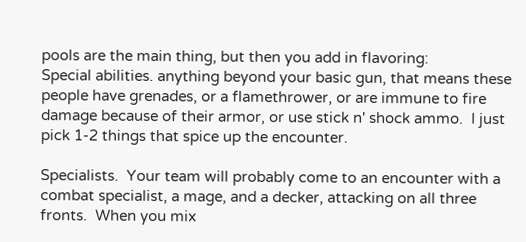pools are the main thing, but then you add in flavoring:
Special abilities. anything beyond your basic gun, that means these people have grenades, or a flamethrower, or are immune to fire damage because of their armor, or use stick n' shock ammo.  I just pick 1-2 things that spice up the encounter.

Specialists.  Your team will probably come to an encounter with a combat specialist, a mage, and a decker, attacking on all three fronts.  When you mix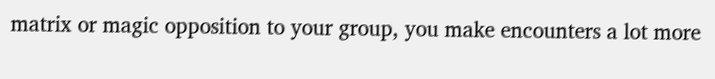matrix or magic opposition to your group, you make encounters a lot more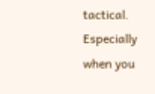tactical.  Especially when you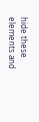hide these elements and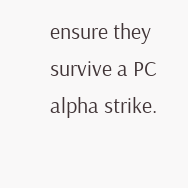ensure they survive a PC alpha strike.